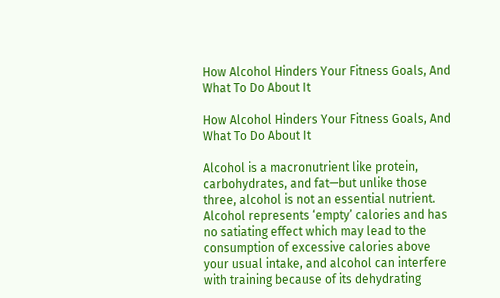How Alcohol Hinders Your Fitness Goals, And What To Do About It

How Alcohol Hinders Your Fitness Goals, And What To Do About It

Alcohol is a macronutrient like protein, carbohydrates, and fat—but unlike those three, alcohol is not an essential nutrient. Alcohol represents ‘empty’ calories and has no satiating effect which may lead to the consumption of excessive calories above your usual intake, and alcohol can interfere with training because of its dehydrating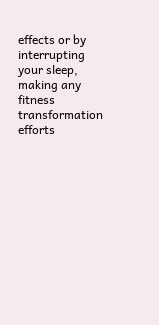effects or by interrupting your sleep, making any fitness transformation efforts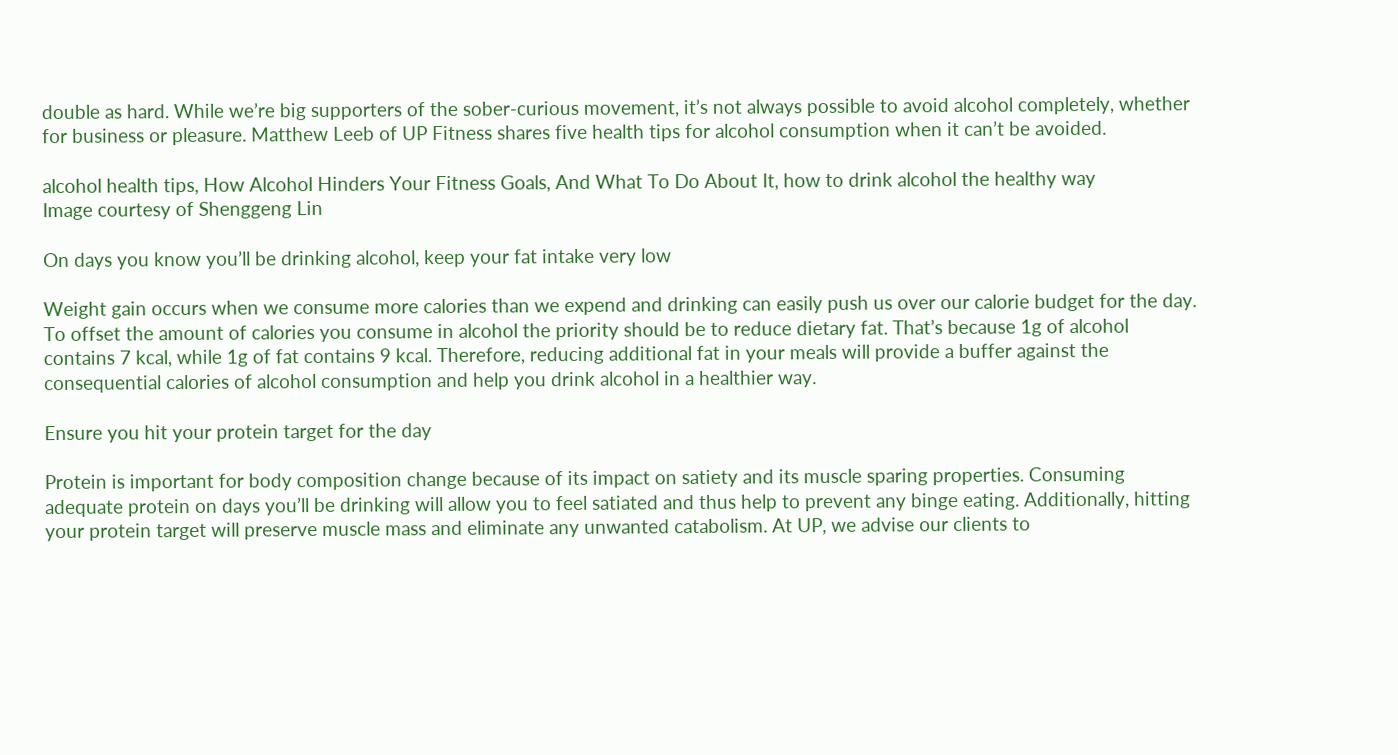double as hard. While we’re big supporters of the sober-curious movement, it’s not always possible to avoid alcohol completely, whether for business or pleasure. Matthew Leeb of UP Fitness shares five health tips for alcohol consumption when it can’t be avoided.

alcohol health tips, How Alcohol Hinders Your Fitness Goals, And What To Do About It, how to drink alcohol the healthy way
Image courtesy of Shenggeng Lin

On days you know you’ll be drinking alcohol, keep your fat intake very low

Weight gain occurs when we consume more calories than we expend and drinking can easily push us over our calorie budget for the day. To offset the amount of calories you consume in alcohol the priority should be to reduce dietary fat. That’s because 1g of alcohol contains 7 kcal, while 1g of fat contains 9 kcal. Therefore, reducing additional fat in your meals will provide a buffer against the consequential calories of alcohol consumption and help you drink alcohol in a healthier way.

Ensure you hit your protein target for the day

Protein is important for body composition change because of its impact on satiety and its muscle sparing properties. Consuming adequate protein on days you’ll be drinking will allow you to feel satiated and thus help to prevent any binge eating. Additionally, hitting your protein target will preserve muscle mass and eliminate any unwanted catabolism. At UP, we advise our clients to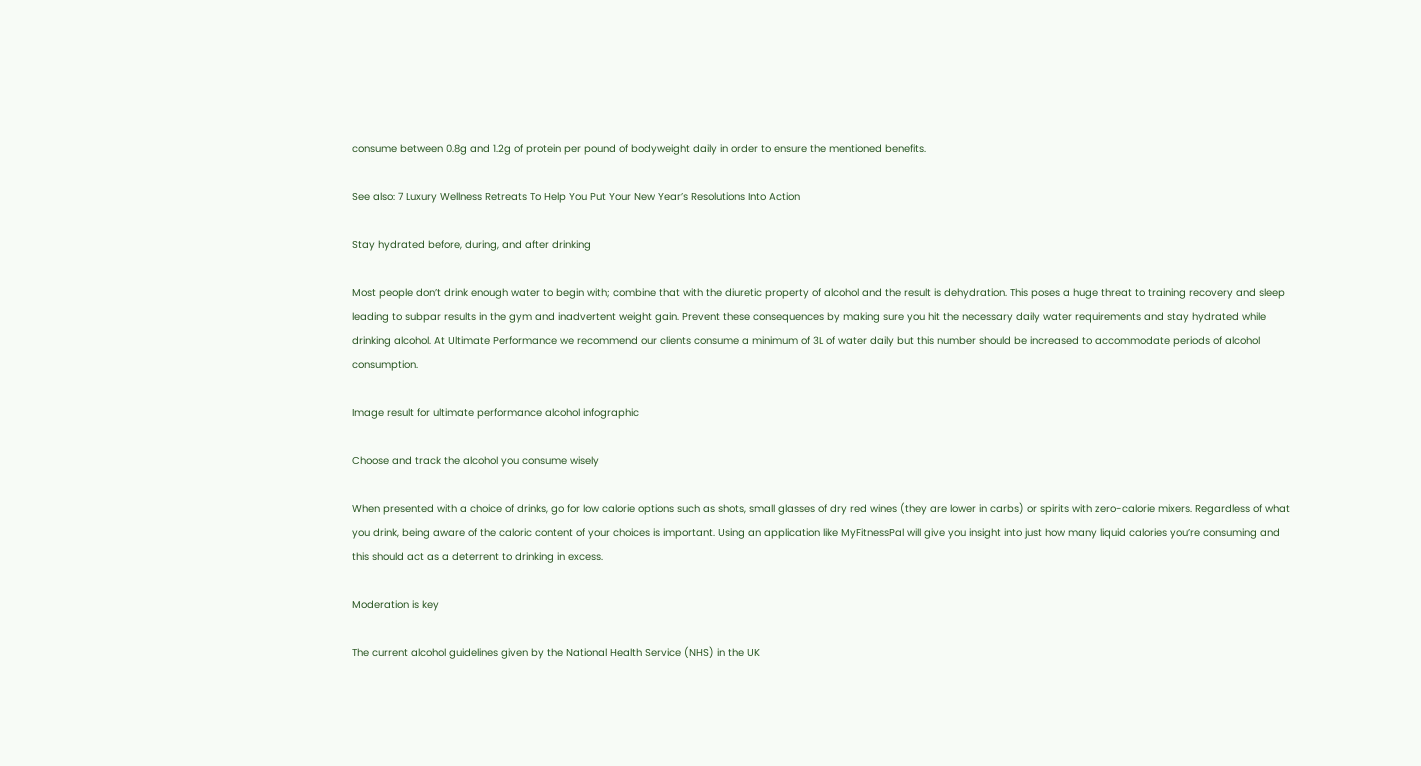consume between 0.8g and 1.2g of protein per pound of bodyweight daily in order to ensure the mentioned benefits.

See also: 7 Luxury Wellness Retreats To Help You Put Your New Year’s Resolutions Into Action

Stay hydrated before, during, and after drinking

Most people don’t drink enough water to begin with; combine that with the diuretic property of alcohol and the result is dehydration. This poses a huge threat to training recovery and sleep leading to subpar results in the gym and inadvertent weight gain. Prevent these consequences by making sure you hit the necessary daily water requirements and stay hydrated while drinking alcohol. At Ultimate Performance we recommend our clients consume a minimum of 3L of water daily but this number should be increased to accommodate periods of alcohol consumption.

Image result for ultimate performance alcohol infographic

Choose and track the alcohol you consume wisely

When presented with a choice of drinks, go for low calorie options such as shots, small glasses of dry red wines (they are lower in carbs) or spirits with zero-calorie mixers. Regardless of what you drink, being aware of the caloric content of your choices is important. Using an application like MyFitnessPal will give you insight into just how many liquid calories you’re consuming and this should act as a deterrent to drinking in excess.

Moderation is key

The current alcohol guidelines given by the National Health Service (NHS) in the UK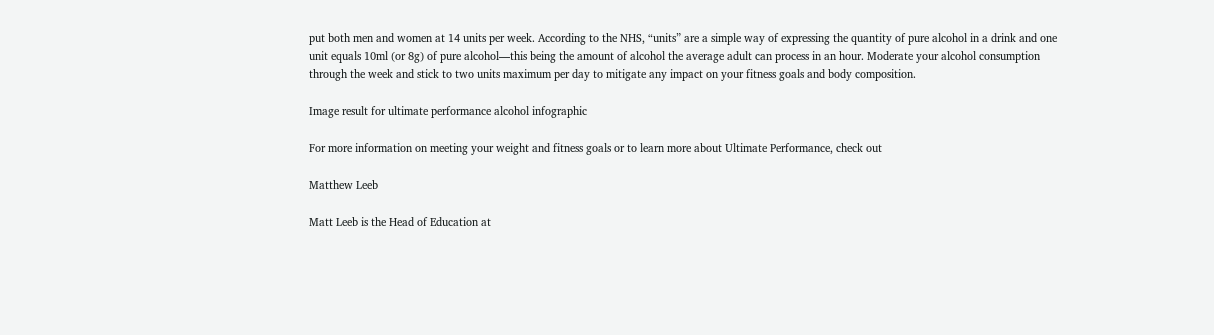put both men and women at 14 units per week. According to the NHS, “units” are a simple way of expressing the quantity of pure alcohol in a drink and one unit equals 10ml (or 8g) of pure alcohol—this being the amount of alcohol the average adult can process in an hour. Moderate your alcohol consumption through the week and stick to two units maximum per day to mitigate any impact on your fitness goals and body composition.

Image result for ultimate performance alcohol infographic

For more information on meeting your weight and fitness goals or to learn more about Ultimate Performance, check out

Matthew Leeb

Matt Leeb is the Head of Education at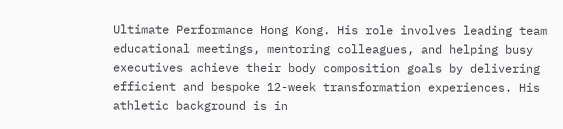Ultimate Performance Hong Kong. His role involves leading team educational meetings, mentoring colleagues, and helping busy executives achieve their body composition goals by delivering efficient and bespoke 12-week transformation experiences. His athletic background is in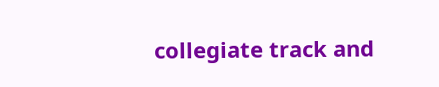collegiate track and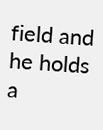field and he holds a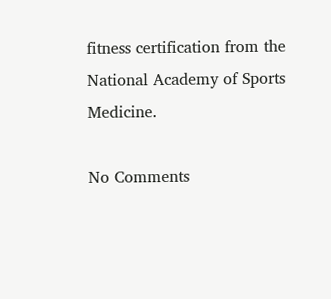fitness certification from the National Academy of Sports Medicine.

No Comments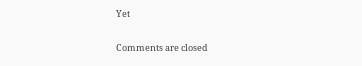Yet

Comments are closed